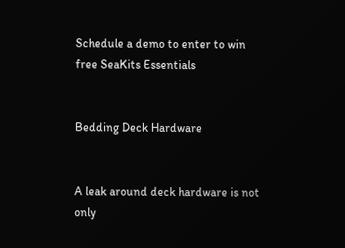Schedule a demo to enter to win free SeaKits Essentials


Bedding Deck Hardware


A leak around deck hardware is not only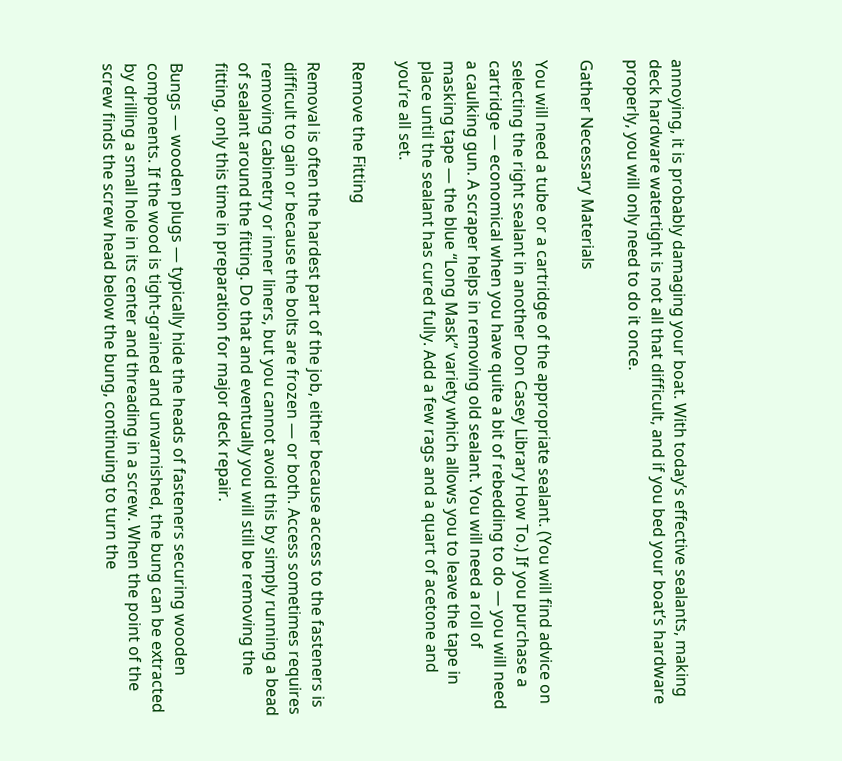annoying, it is probably damaging your boat. With today’s effective sealants, making deck hardware watertight is not all that difficult, and if you bed your boat’s hardware properly, you will only need to do it once.

Gather Necessary Materials

You will need a tube or a cartridge of the appropriate sealant. (You will find advice on selecting the right sealant in another Don Casey Library How To.) If you purchase a cartridge — economical when you have quite a bit of rebedding to do — you will need a caulking gun. A scraper helps in removing old sealant. You will need a roll of masking tape — the blue “Long Mask” variety which allows you to leave the tape in place until the sealant has cured fully. Add a few rags and a quart of acetone and you’re all set.

Remove the Fitting

Removal is often the hardest part of the job, either because access to the fasteners is difficult to gain or because the bolts are frozen — or both. Access sometimes requires removing cabinetry or inner liners, but you cannot avoid this by simply running a bead of sealant around the fitting. Do that and eventually you will still be removing the fitting, only this time in preparation for major deck repair.

Bungs — wooden plugs — typically hide the heads of fasteners securing wooden components. If the wood is tight-grained and unvarnished, the bung can be extracted by drilling a small hole in its center and threading in a screw. When the point of the screw finds the screw head below the bung, continuing to turn the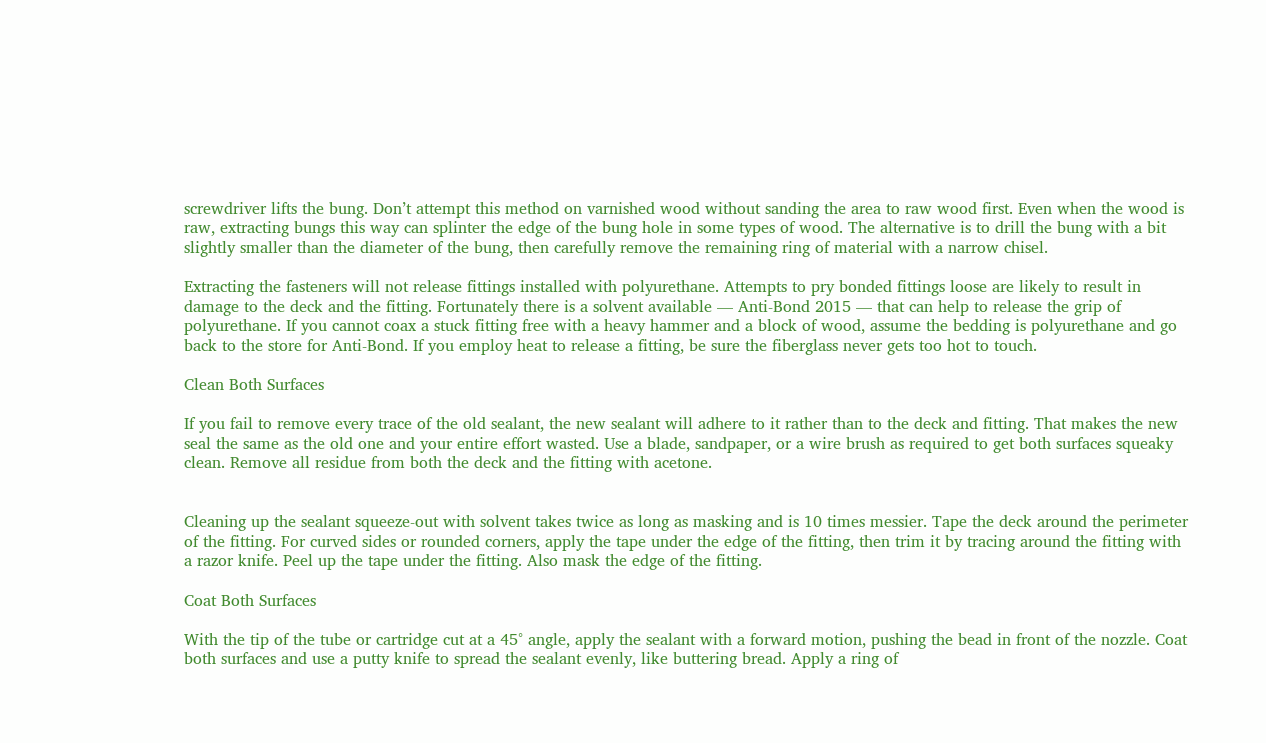screwdriver lifts the bung. Don’t attempt this method on varnished wood without sanding the area to raw wood first. Even when the wood is raw, extracting bungs this way can splinter the edge of the bung hole in some types of wood. The alternative is to drill the bung with a bit slightly smaller than the diameter of the bung, then carefully remove the remaining ring of material with a narrow chisel.

Extracting the fasteners will not release fittings installed with polyurethane. Attempts to pry bonded fittings loose are likely to result in damage to the deck and the fitting. Fortunately there is a solvent available — Anti-Bond 2015 — that can help to release the grip of polyurethane. If you cannot coax a stuck fitting free with a heavy hammer and a block of wood, assume the bedding is polyurethane and go back to the store for Anti-Bond. If you employ heat to release a fitting, be sure the fiberglass never gets too hot to touch.

Clean Both Surfaces

If you fail to remove every trace of the old sealant, the new sealant will adhere to it rather than to the deck and fitting. That makes the new seal the same as the old one and your entire effort wasted. Use a blade, sandpaper, or a wire brush as required to get both surfaces squeaky clean. Remove all residue from both the deck and the fitting with acetone.


Cleaning up the sealant squeeze-out with solvent takes twice as long as masking and is 10 times messier. Tape the deck around the perimeter of the fitting. For curved sides or rounded corners, apply the tape under the edge of the fitting, then trim it by tracing around the fitting with a razor knife. Peel up the tape under the fitting. Also mask the edge of the fitting.

Coat Both Surfaces

With the tip of the tube or cartridge cut at a 45° angle, apply the sealant with a forward motion, pushing the bead in front of the nozzle. Coat both surfaces and use a putty knife to spread the sealant evenly, like buttering bread. Apply a ring of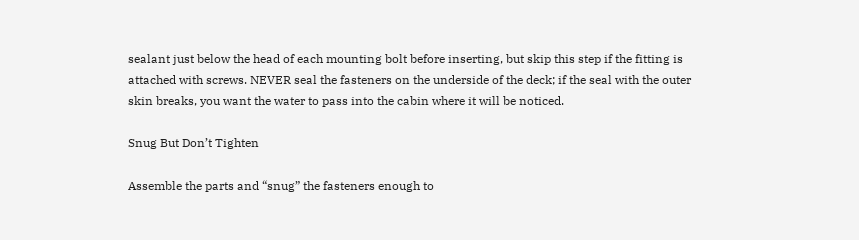sealant just below the head of each mounting bolt before inserting, but skip this step if the fitting is attached with screws. NEVER seal the fasteners on the underside of the deck; if the seal with the outer skin breaks, you want the water to pass into the cabin where it will be noticed.

Snug But Don’t Tighten

Assemble the parts and “snug” the fasteners enough to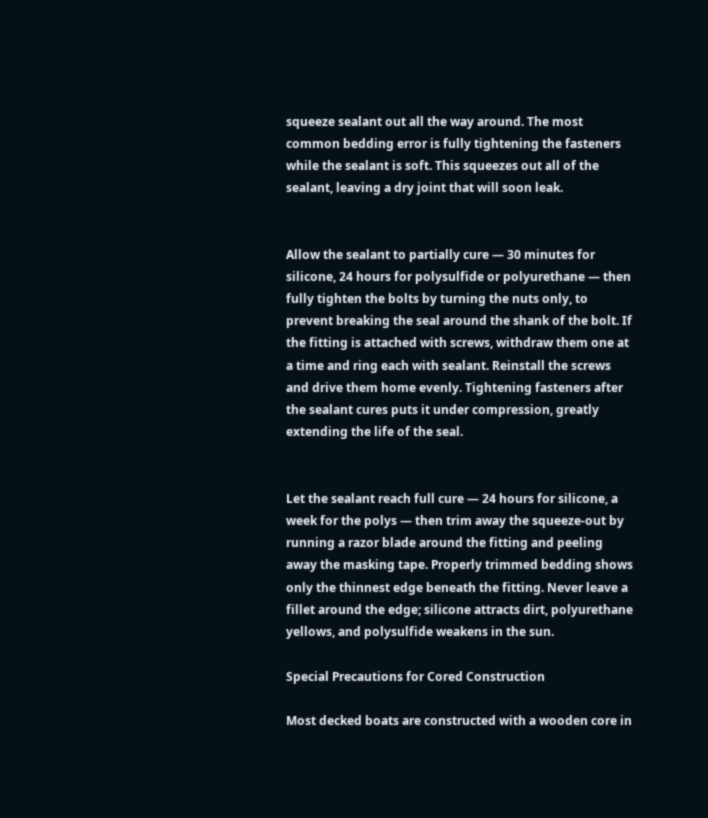squeeze sealant out all the way around. The most common bedding error is fully tightening the fasteners while the sealant is soft. This squeezes out all of the sealant, leaving a dry joint that will soon leak.


Allow the sealant to partially cure — 30 minutes for silicone, 24 hours for polysulfide or polyurethane — then fully tighten the bolts by turning the nuts only, to prevent breaking the seal around the shank of the bolt. If the fitting is attached with screws, withdraw them one at a time and ring each with sealant. Reinstall the screws and drive them home evenly. Tightening fasteners after the sealant cures puts it under compression, greatly extending the life of the seal.


Let the sealant reach full cure — 24 hours for silicone, a week for the polys — then trim away the squeeze-out by running a razor blade around the fitting and peeling away the masking tape. Properly trimmed bedding shows only the thinnest edge beneath the fitting. Never leave a fillet around the edge; silicone attracts dirt, polyurethane yellows, and polysulfide weakens in the sun.

Special Precautions for Cored Construction

Most decked boats are constructed with a wooden core in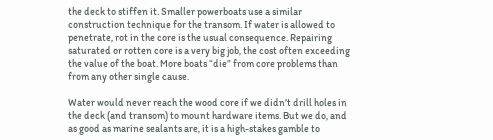the deck to stiffen it. Smaller powerboats use a similar construction technique for the transom. If water is allowed to penetrate, rot in the core is the usual consequence. Repairing saturated or rotten core is a very big job, the cost often exceeding the value of the boat. More boats “die” from core problems than from any other single cause.

Water would never reach the wood core if we didn’t drill holes in the deck (and transom) to mount hardware items. But we do, and as good as marine sealants are, it is a high-stakes gamble to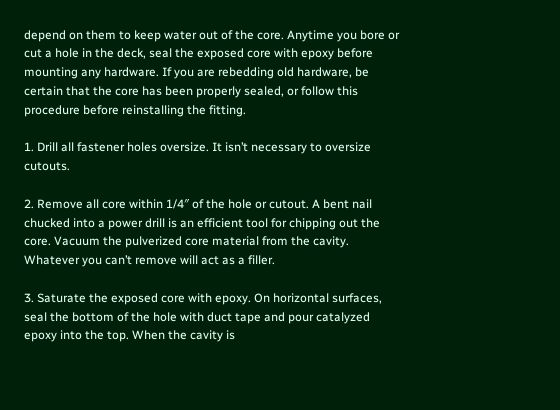depend on them to keep water out of the core. Anytime you bore or cut a hole in the deck, seal the exposed core with epoxy before mounting any hardware. If you are rebedding old hardware, be certain that the core has been properly sealed, or follow this procedure before reinstalling the fitting.

1. Drill all fastener holes oversize. It isn’t necessary to oversize cutouts.

2. Remove all core within 1/4″ of the hole or cutout. A bent nail chucked into a power drill is an efficient tool for chipping out the core. Vacuum the pulverized core material from the cavity. Whatever you can’t remove will act as a filler.

3. Saturate the exposed core with epoxy. On horizontal surfaces, seal the bottom of the hole with duct tape and pour catalyzed epoxy into the top. When the cavity is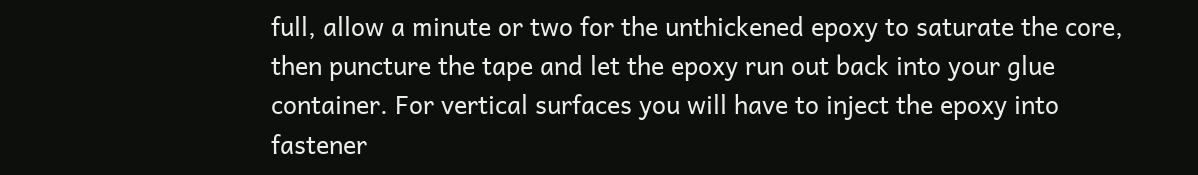full, allow a minute or two for the unthickened epoxy to saturate the core, then puncture the tape and let the epoxy run out back into your glue container. For vertical surfaces you will have to inject the epoxy into fastener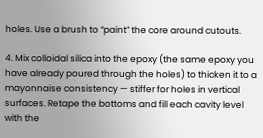holes. Use a brush to “paint” the core around cutouts.

4. Mix colloidal silica into the epoxy (the same epoxy you have already poured through the holes) to thicken it to a mayonnaise consistency — stiffer for holes in vertical surfaces. Retape the bottoms and fill each cavity level with the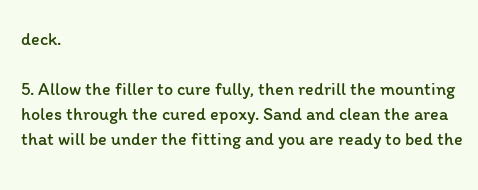deck.

5. Allow the filler to cure fully, then redrill the mounting holes through the cured epoxy. Sand and clean the area that will be under the fitting and you are ready to bed the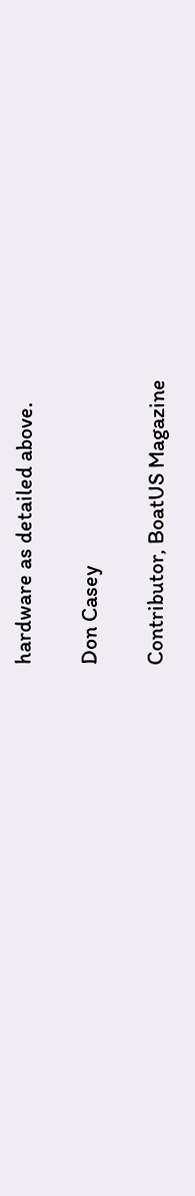hardware as detailed above.

Don Casey

Contributor, BoatUS Magazine